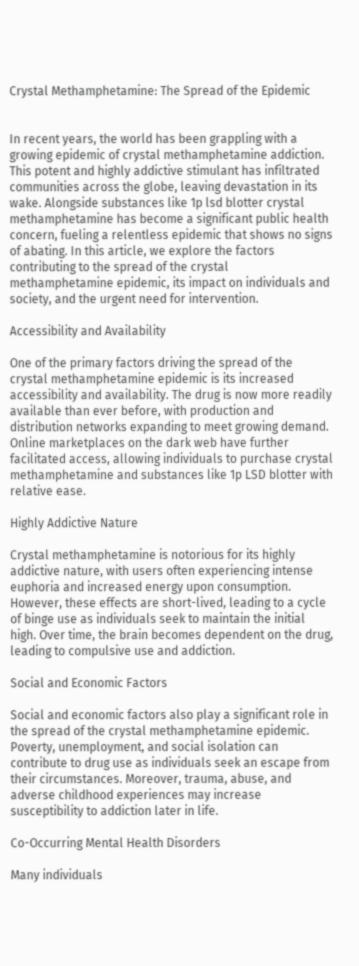Crystal Methamphetamine: The Spread of the Epidemic


In recent years, the world has been grappling with a growing epidemic of crystal methamphetamine addiction. This potent and highly addictive stimulant has infiltrated communities across the globe, leaving devastation in its wake. Alongside substances like 1p lsd blotter crystal methamphetamine has become a significant public health concern, fueling a relentless epidemic that shows no signs of abating. In this article, we explore the factors contributing to the spread of the crystal methamphetamine epidemic, its impact on individuals and society, and the urgent need for intervention.

Accessibility and Availability

One of the primary factors driving the spread of the crystal methamphetamine epidemic is its increased accessibility and availability. The drug is now more readily available than ever before, with production and distribution networks expanding to meet growing demand. Online marketplaces on the dark web have further facilitated access, allowing individuals to purchase crystal methamphetamine and substances like 1p LSD blotter with relative ease.

Highly Addictive Nature

Crystal methamphetamine is notorious for its highly addictive nature, with users often experiencing intense euphoria and increased energy upon consumption. However, these effects are short-lived, leading to a cycle of binge use as individuals seek to maintain the initial high. Over time, the brain becomes dependent on the drug, leading to compulsive use and addiction.

Social and Economic Factors

Social and economic factors also play a significant role in the spread of the crystal methamphetamine epidemic. Poverty, unemployment, and social isolation can contribute to drug use as individuals seek an escape from their circumstances. Moreover, trauma, abuse, and adverse childhood experiences may increase susceptibility to addiction later in life.

Co-Occurring Mental Health Disorders

Many individuals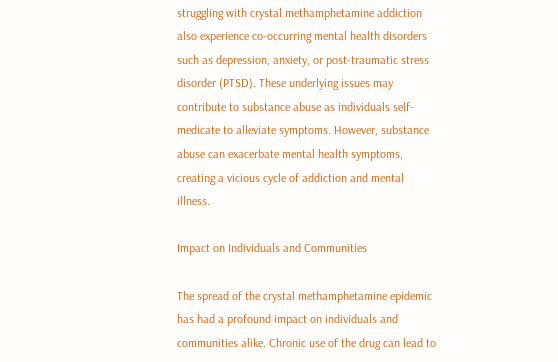struggling with crystal methamphetamine addiction also experience co-occurring mental health disorders such as depression, anxiety, or post-traumatic stress disorder (PTSD). These underlying issues may contribute to substance abuse as individuals self-medicate to alleviate symptoms. However, substance abuse can exacerbate mental health symptoms, creating a vicious cycle of addiction and mental illness.

Impact on Individuals and Communities

The spread of the crystal methamphetamine epidemic has had a profound impact on individuals and communities alike. Chronic use of the drug can lead to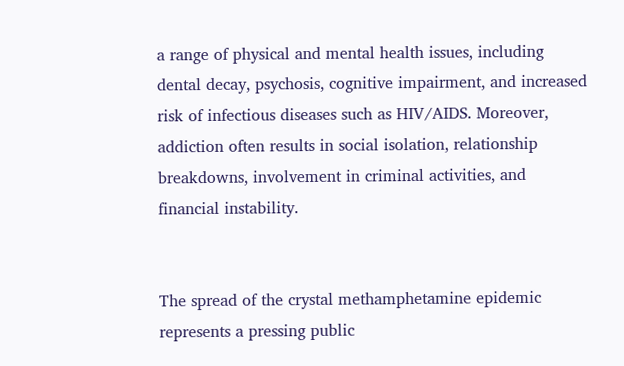a range of physical and mental health issues, including dental decay, psychosis, cognitive impairment, and increased risk of infectious diseases such as HIV/AIDS. Moreover, addiction often results in social isolation, relationship breakdowns, involvement in criminal activities, and financial instability.


The spread of the crystal methamphetamine epidemic represents a pressing public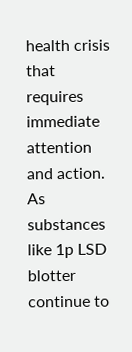health crisis that requires immediate attention and action. As substances like 1p LSD blotter continue to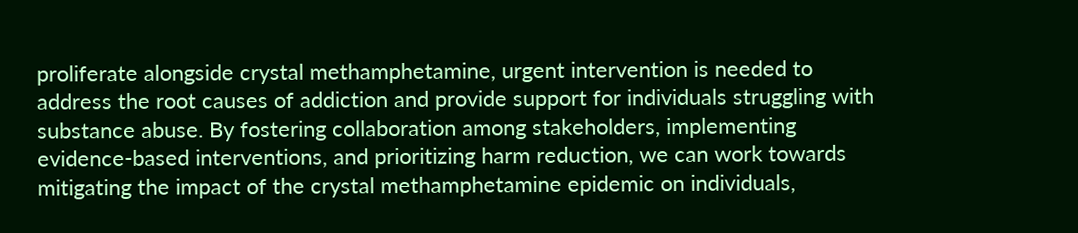proliferate alongside crystal methamphetamine, urgent intervention is needed to address the root causes of addiction and provide support for individuals struggling with substance abuse. By fostering collaboration among stakeholders, implementing evidence-based interventions, and prioritizing harm reduction, we can work towards mitigating the impact of the crystal methamphetamine epidemic on individuals,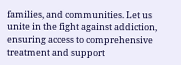families, and communities. Let us unite in the fight against addiction, ensuring access to comprehensive treatment and support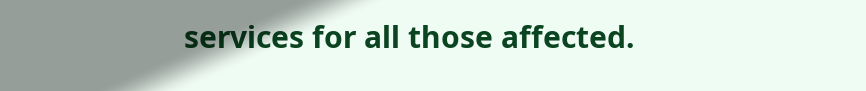services for all those affected.